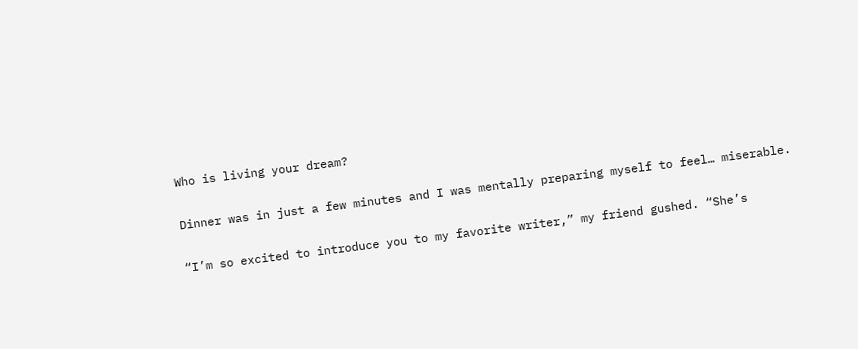Who is living your dream?

Dinner was in just a few minutes and I was mentally preparing myself to feel… miserable.

“I’m so excited to introduce you to my favorite writer,” my friend gushed. “She’s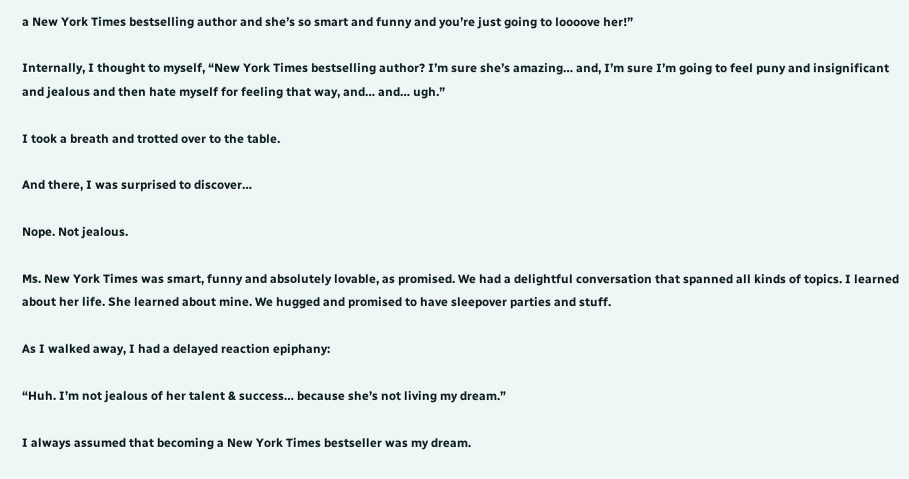a New York Times bestselling author and she’s so smart and funny and you’re just going to loooove her!”

Internally, I thought to myself, “New York Times bestselling author? I’m sure she’s amazing… and, I’m sure I’m going to feel puny and insignificant and jealous and then hate myself for feeling that way, and… and… ugh.”

I took a breath and trotted over to the table.

And there, I was surprised to discover…

Nope. Not jealous.

Ms. New York Times was smart, funny and absolutely lovable, as promised. We had a delightful conversation that spanned all kinds of topics. I learned about her life. She learned about mine. We hugged and promised to have sleepover parties and stuff.

As I walked away, I had a delayed reaction epiphany:

“Huh. I’m not jealous of her talent & success… because she’s not living my dream.”

I always assumed that becoming a New York Times bestseller was my dream.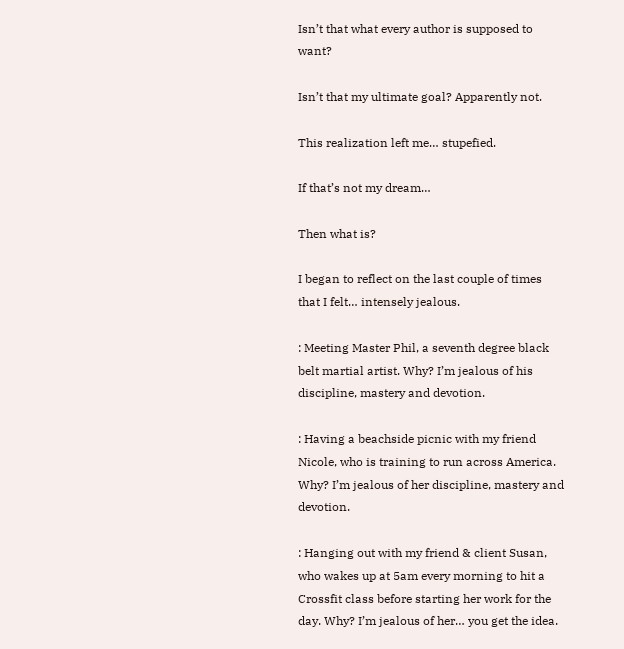Isn’t that what every author is supposed to want?

Isn’t that my ultimate goal? Apparently not.

This realization left me… stupefied.

If that’s not my dream…

Then what is?

I began to reflect on the last couple of times that I felt… intensely jealous.

: Meeting Master Phil, a seventh degree black belt martial artist. Why? I’m jealous of his discipline, mastery and devotion.

: Having a beachside picnic with my friend Nicole, who is training to run across America. Why? I’m jealous of her discipline, mastery and devotion.

: Hanging out with my friend & client Susan, who wakes up at 5am every morning to hit a Crossfit class before starting her work for the day. Why? I’m jealous of her… you get the idea.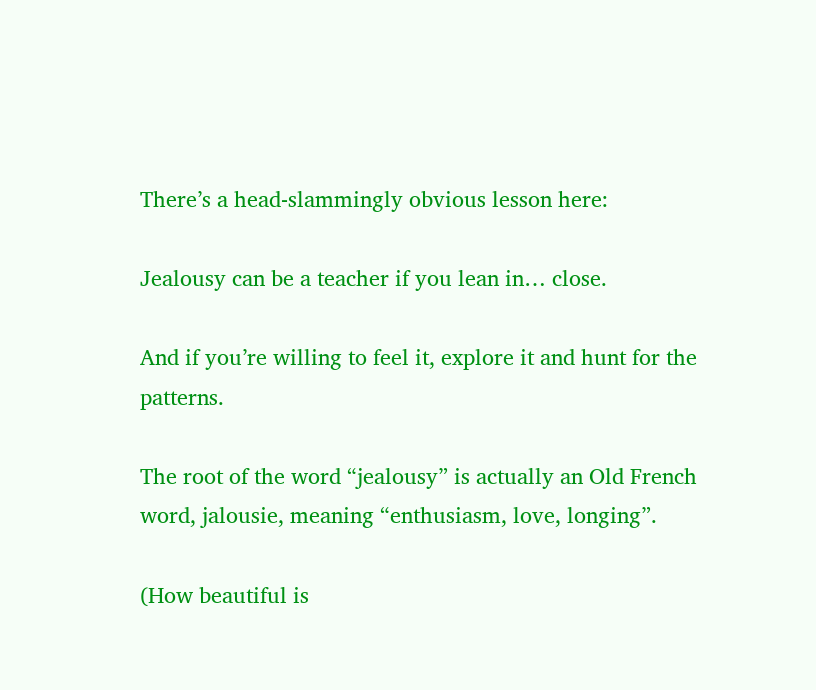There’s a head-slammingly obvious lesson here:

Jealousy can be a teacher if you lean in… close.

And if you’re willing to feel it, explore it and hunt for the patterns.

The root of the word “jealousy” is actually an Old French word, jalousie, meaning “enthusiasm, love, longing”.

(How beautiful is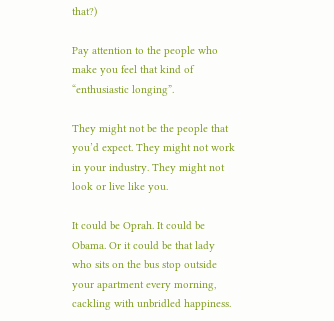that?)

Pay attention to the people who make you feel that kind of “enthusiastic longing”.

They might not be the people that you’d expect. They might not work in your industry. They might not look or live like you.

It could be Oprah. It could be Obama. Or it could be that lady who sits on the bus stop outside your apartment every morning, cackling with unbridled happiness.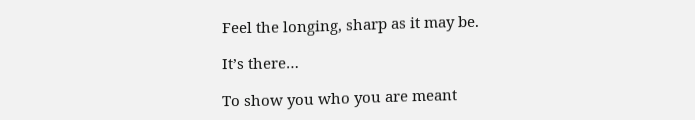Feel the longing, sharp as it may be.

It’s there…

To show you who you are meant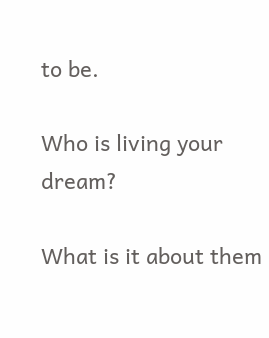to be.

Who is living your dream?

What is it about them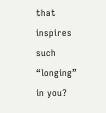that inspires such “longing” in you?